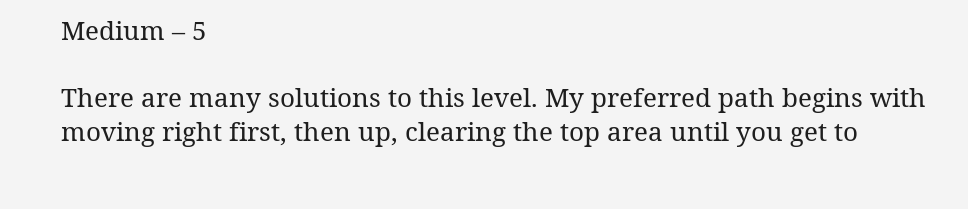Medium – 5

There are many solutions to this level. My preferred path begins with moving right first, then up, clearing the top area until you get to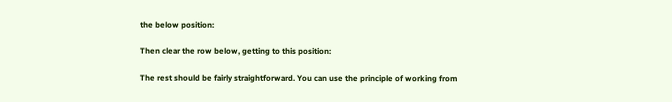the below position:

Then clear the row below, getting to this position:

The rest should be fairly straightforward. You can use the principle of working from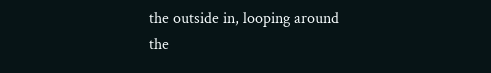the outside in, looping around the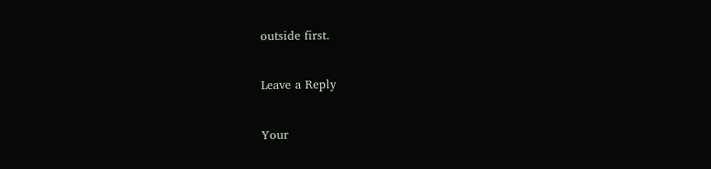outside first.

Leave a Reply

Your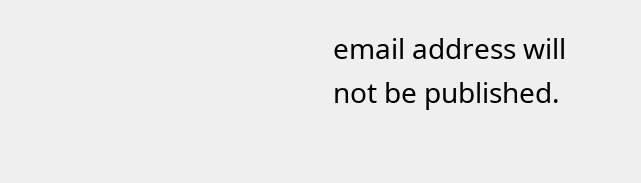email address will not be published.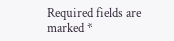Required fields are marked *